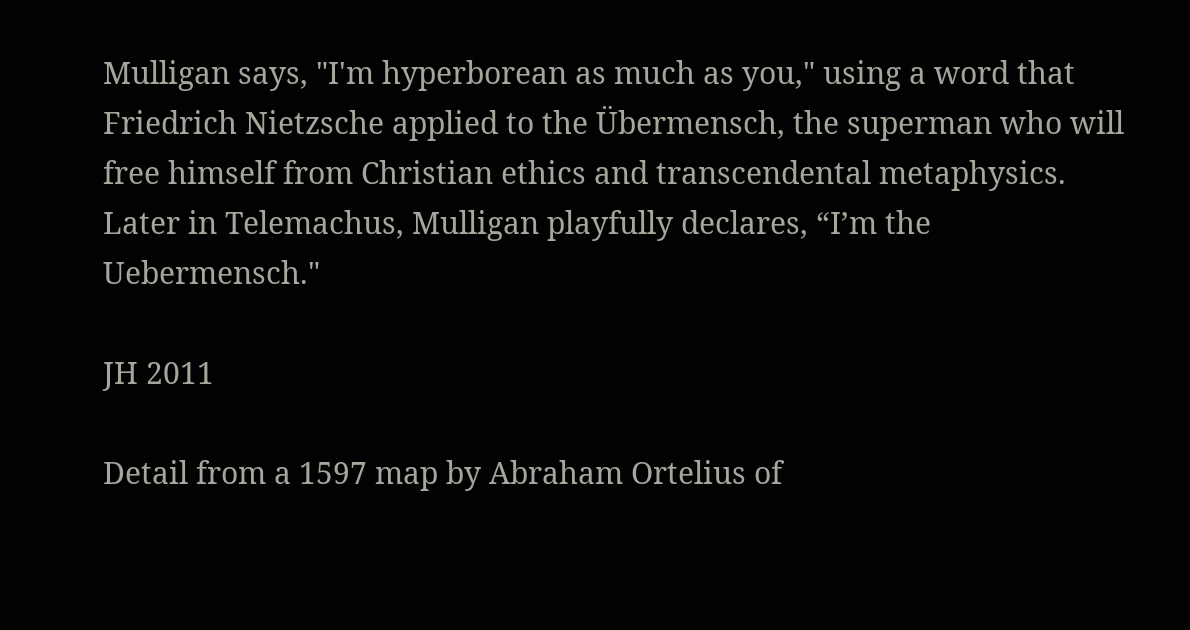Mulligan says, "I'm hyperborean as much as you," using a word that Friedrich Nietzsche applied to the Übermensch, the superman who will free himself from Christian ethics and transcendental metaphysics. Later in Telemachus, Mulligan playfully declares, “I’m the Uebermensch."

JH 2011

Detail from a 1597 map by Abraham Ortelius of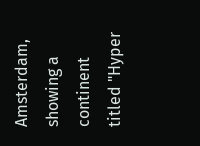Amsterdam, showing a continent titled "Hyper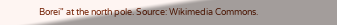Borei" at the north pole. Source: Wikimedia Commons.